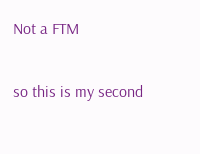Not a FTM


so this is my second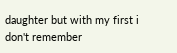daughter but with my first i don't remember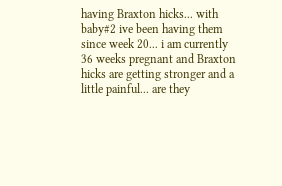having Braxton hicks... with baby#2 ive been having them since week 20... i am currently 36 weeks pregnant and Braxton hicks are getting stronger and a little painful... are they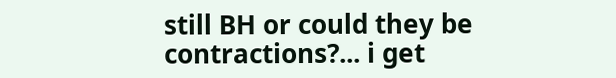still BH or could they be contractions?... i get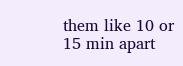them like 10 or 15 min apart